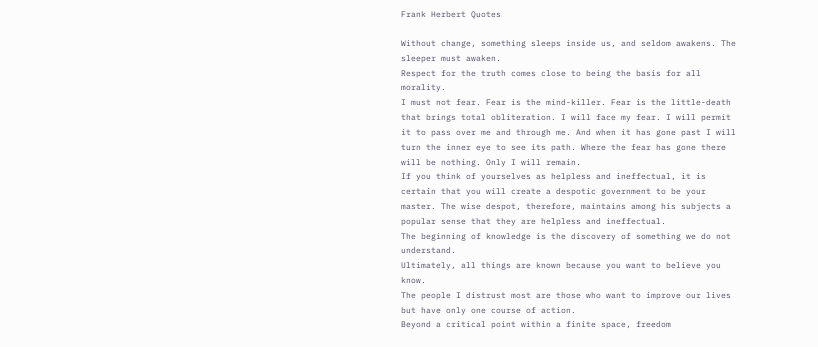Frank Herbert Quotes

Without change, something sleeps inside us, and seldom awakens. The sleeper must awaken.
Respect for the truth comes close to being the basis for all morality.
I must not fear. Fear is the mind-killer. Fear is the little-death that brings total obliteration. I will face my fear. I will permit it to pass over me and through me. And when it has gone past I will turn the inner eye to see its path. Where the fear has gone there will be nothing. Only I will remain.
If you think of yourselves as helpless and ineffectual, it is certain that you will create a despotic government to be your master. The wise despot, therefore, maintains among his subjects a popular sense that they are helpless and ineffectual.
The beginning of knowledge is the discovery of something we do not understand.
Ultimately, all things are known because you want to believe you know.
The people I distrust most are those who want to improve our lives but have only one course of action.
Beyond a critical point within a finite space, freedom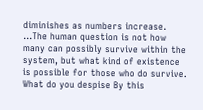diminishes as numbers increase. ...The human question is not how many can possibly survive within the system, but what kind of existence is possible for those who do survive.
What do you despise By this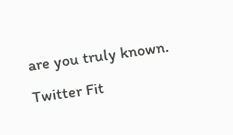are you truly known.
Twitter Fit